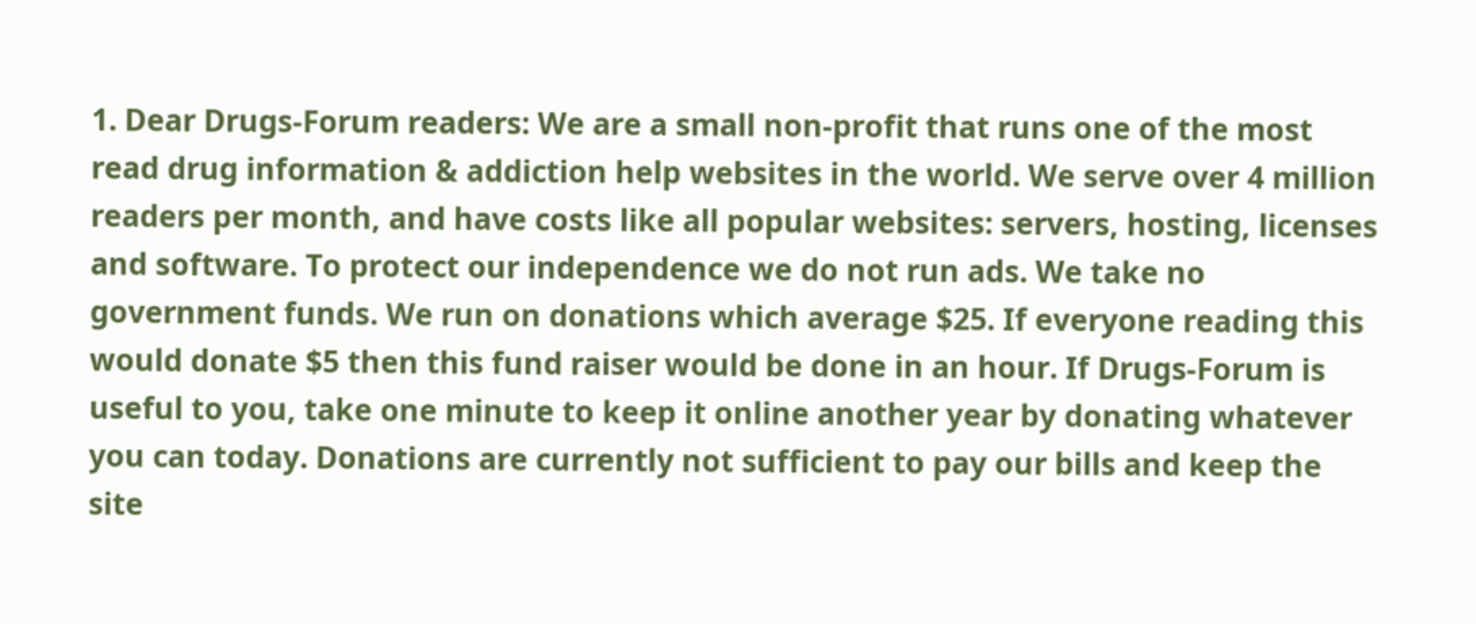1. Dear Drugs-Forum readers: We are a small non-profit that runs one of the most read drug information & addiction help websites in the world. We serve over 4 million readers per month, and have costs like all popular websites: servers, hosting, licenses and software. To protect our independence we do not run ads. We take no government funds. We run on donations which average $25. If everyone reading this would donate $5 then this fund raiser would be done in an hour. If Drugs-Forum is useful to you, take one minute to keep it online another year by donating whatever you can today. Donations are currently not sufficient to pay our bills and keep the site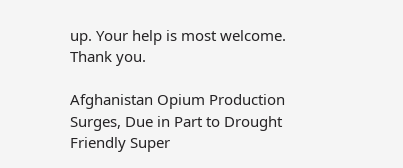up. Your help is most welcome. Thank you.

Afghanistan Opium Production Surges, Due in Part to Drought Friendly Super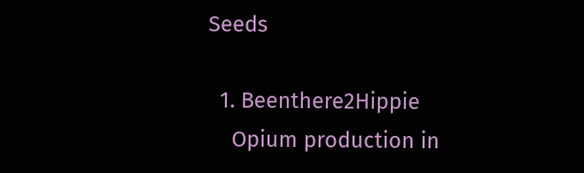Seeds

  1. Beenthere2Hippie
    Opium production in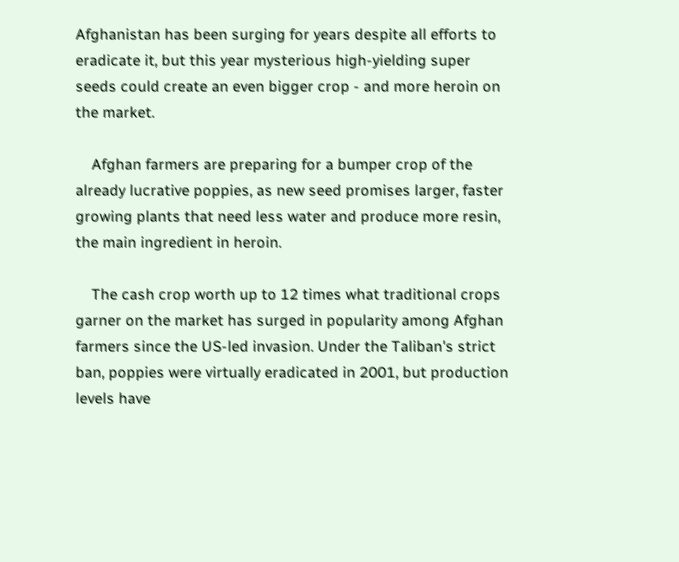Afghanistan has been surging for years despite all efforts to eradicate it, but this year mysterious high-yielding super seeds could create an even bigger crop - and more heroin on the market.

    Afghan farmers are preparing for a bumper crop of the already lucrative poppies, as new seed promises larger, faster growing plants that need less water and produce more resin, the main ingredient in heroin.

    The cash crop worth up to 12 times what traditional crops garner on the market has surged in popularity among Afghan farmers since the US-led invasion. Under the Taliban's strict ban, poppies were virtually eradicated in 2001, but production levels have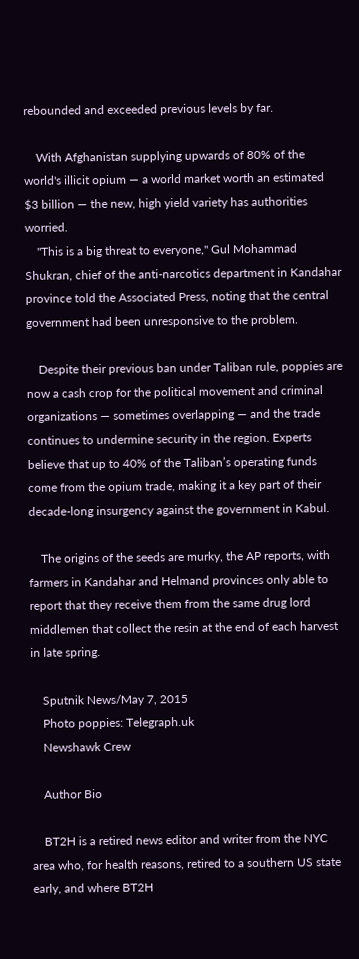rebounded and exceeded previous levels by far.

    With Afghanistan supplying upwards of 80% of the world's illicit opium — a world market worth an estimated $3 billion — the new, high yield variety has authorities worried.
    "This is a big threat to everyone," Gul Mohammad Shukran, chief of the anti-narcotics department in Kandahar province told the Associated Press, noting that the central government had been unresponsive to the problem.

    Despite their previous ban under Taliban rule, poppies are now a cash crop for the political movement and criminal organizations — sometimes overlapping — and the trade continues to undermine security in the region. Experts believe that up to 40% of the Taliban’s operating funds come from the opium trade, making it a key part of their decade-long insurgency against the government in Kabul.

    The origins of the seeds are murky, the AP reports, with farmers in Kandahar and Helmand provinces only able to report that they receive them from the same drug lord middlemen that collect the resin at the end of each harvest in late spring.

    Sputnik News/May 7, 2015
    Photo poppies: Telegraph.uk
    Newshawk Crew

    Author Bio

    BT2H is a retired news editor and writer from the NYC area who, for health reasons, retired to a southern US state early, and where BT2H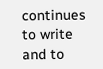continues to write and to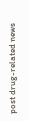post drug-related news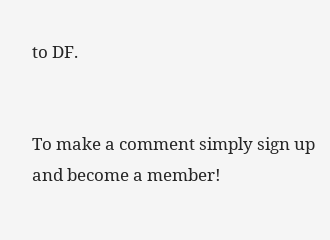to DF.


To make a comment simply sign up and become a member!